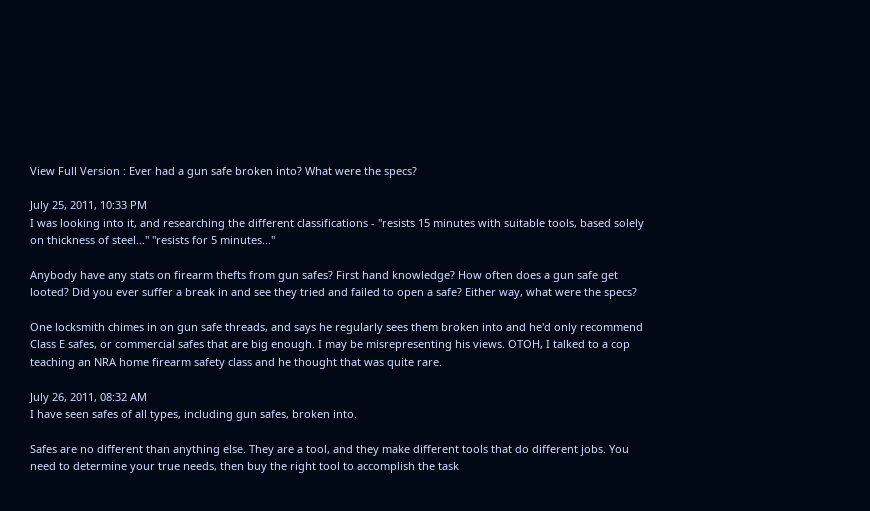View Full Version : Ever had a gun safe broken into? What were the specs?

July 25, 2011, 10:33 PM
I was looking into it, and researching the different classifications - "resists 15 minutes with suitable tools, based solely on thickness of steel..." "resists for 5 minutes..."

Anybody have any stats on firearm thefts from gun safes? First hand knowledge? How often does a gun safe get looted? Did you ever suffer a break in and see they tried and failed to open a safe? Either way, what were the specs?

One locksmith chimes in on gun safe threads, and says he regularly sees them broken into and he'd only recommend Class E safes, or commercial safes that are big enough. I may be misrepresenting his views. OTOH, I talked to a cop teaching an NRA home firearm safety class and he thought that was quite rare.

July 26, 2011, 08:32 AM
I have seen safes of all types, including gun safes, broken into.

Safes are no different than anything else. They are a tool, and they make different tools that do different jobs. You need to determine your true needs, then buy the right tool to accomplish the task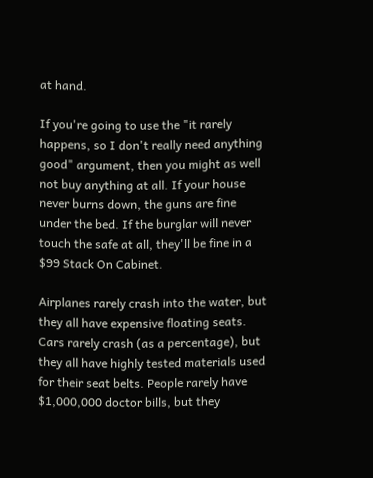at hand.

If you're going to use the "it rarely happens, so I don't really need anything good" argument, then you might as well not buy anything at all. If your house never burns down, the guns are fine under the bed. If the burglar will never touch the safe at all, they'll be fine in a $99 Stack On Cabinet.

Airplanes rarely crash into the water, but they all have expensive floating seats. Cars rarely crash (as a percentage), but they all have highly tested materials used for their seat belts. People rarely have $1,000,000 doctor bills, but they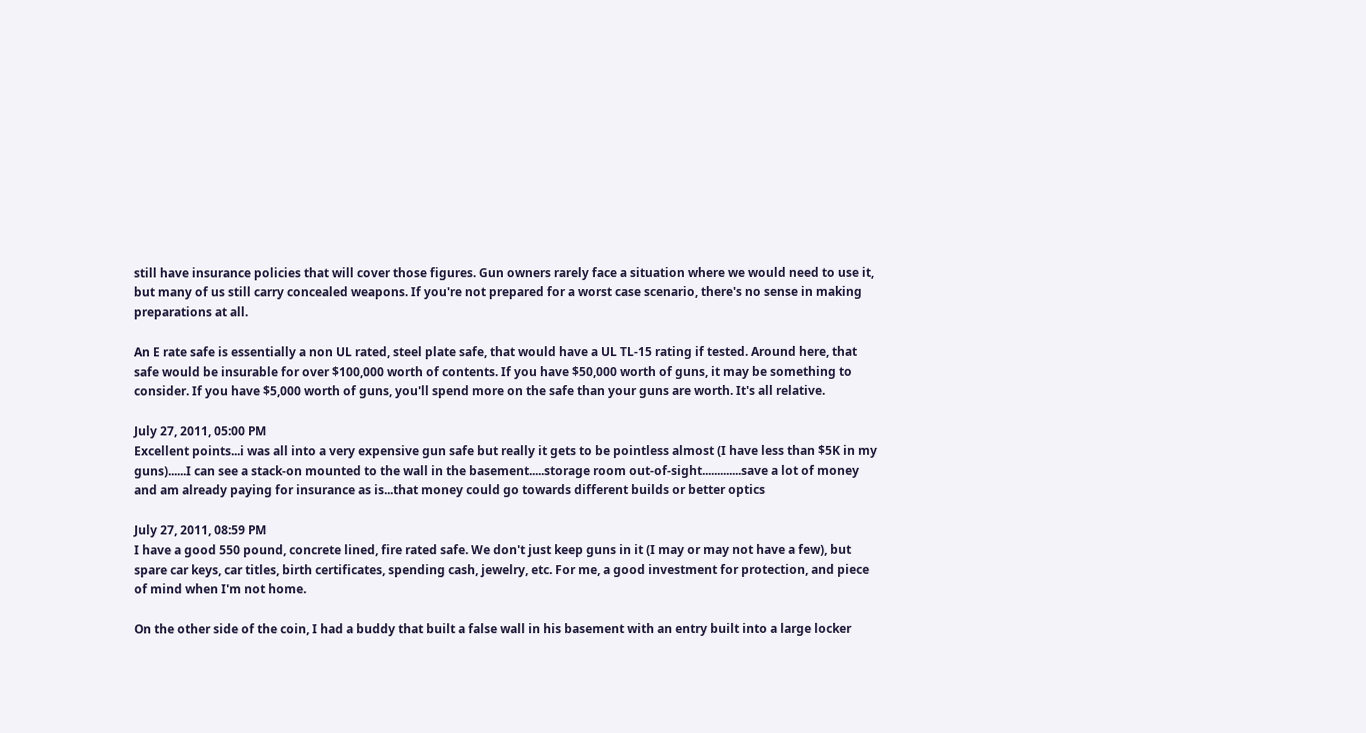still have insurance policies that will cover those figures. Gun owners rarely face a situation where we would need to use it, but many of us still carry concealed weapons. If you're not prepared for a worst case scenario, there's no sense in making preparations at all.

An E rate safe is essentially a non UL rated, steel plate safe, that would have a UL TL-15 rating if tested. Around here, that safe would be insurable for over $100,000 worth of contents. If you have $50,000 worth of guns, it may be something to consider. If you have $5,000 worth of guns, you'll spend more on the safe than your guns are worth. It's all relative.

July 27, 2011, 05:00 PM
Excellent points...i was all into a very expensive gun safe but really it gets to be pointless almost (I have less than $5K in my guns)......I can see a stack-on mounted to the wall in the basement.....storage room out-of-sight.............save a lot of money and am already paying for insurance as is...that money could go towards different builds or better optics

July 27, 2011, 08:59 PM
I have a good 550 pound, concrete lined, fire rated safe. We don't just keep guns in it (I may or may not have a few), but spare car keys, car titles, birth certificates, spending cash, jewelry, etc. For me, a good investment for protection, and piece of mind when I'm not home.

On the other side of the coin, I had a buddy that built a false wall in his basement with an entry built into a large locker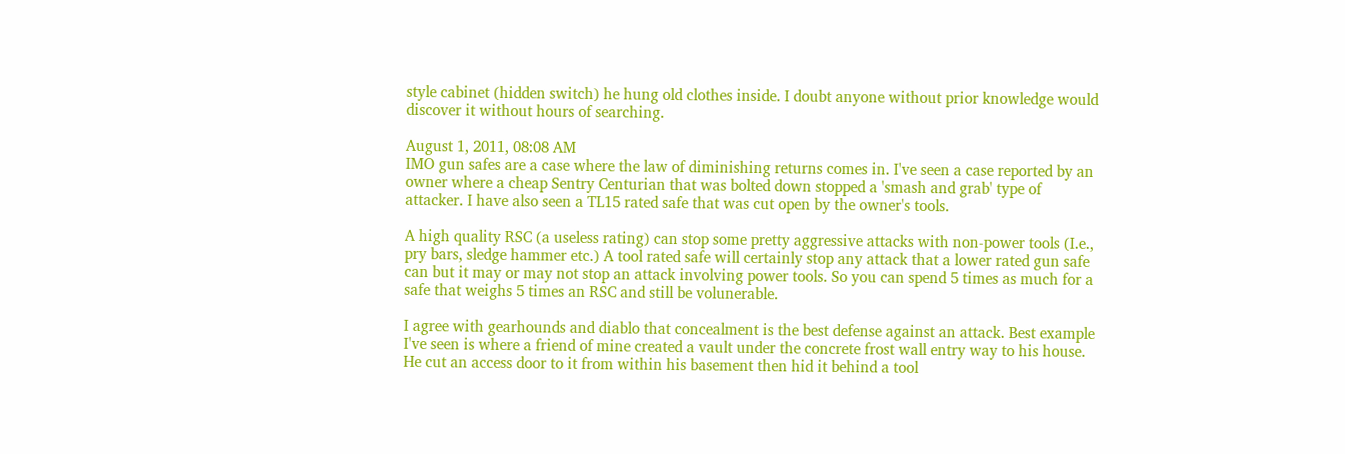style cabinet (hidden switch) he hung old clothes inside. I doubt anyone without prior knowledge would discover it without hours of searching.

August 1, 2011, 08:08 AM
IMO gun safes are a case where the law of diminishing returns comes in. I've seen a case reported by an owner where a cheap Sentry Centurian that was bolted down stopped a 'smash and grab' type of attacker. I have also seen a TL15 rated safe that was cut open by the owner's tools.

A high quality RSC (a useless rating) can stop some pretty aggressive attacks with non-power tools (I.e., pry bars, sledge hammer etc.) A tool rated safe will certainly stop any attack that a lower rated gun safe can but it may or may not stop an attack involving power tools. So you can spend 5 times as much for a safe that weighs 5 times an RSC and still be volunerable.

I agree with gearhounds and diablo that concealment is the best defense against an attack. Best example I've seen is where a friend of mine created a vault under the concrete frost wall entry way to his house. He cut an access door to it from within his basement then hid it behind a tool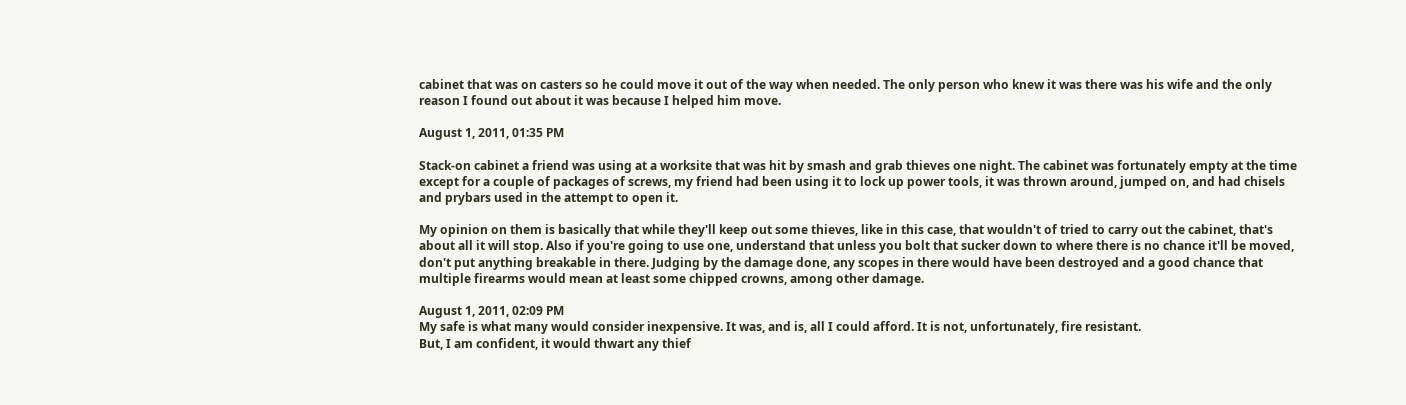cabinet that was on casters so he could move it out of the way when needed. The only person who knew it was there was his wife and the only reason I found out about it was because I helped him move.

August 1, 2011, 01:35 PM

Stack-on cabinet a friend was using at a worksite that was hit by smash and grab thieves one night. The cabinet was fortunately empty at the time except for a couple of packages of screws, my friend had been using it to lock up power tools, it was thrown around, jumped on, and had chisels and prybars used in the attempt to open it.

My opinion on them is basically that while they'll keep out some thieves, like in this case, that wouldn't of tried to carry out the cabinet, that's about all it will stop. Also if you're going to use one, understand that unless you bolt that sucker down to where there is no chance it'll be moved, don't put anything breakable in there. Judging by the damage done, any scopes in there would have been destroyed and a good chance that multiple firearms would mean at least some chipped crowns, among other damage.

August 1, 2011, 02:09 PM
My safe is what many would consider inexpensive. It was, and is, all I could afford. It is not, unfortunately, fire resistant.
But, I am confident, it would thwart any thief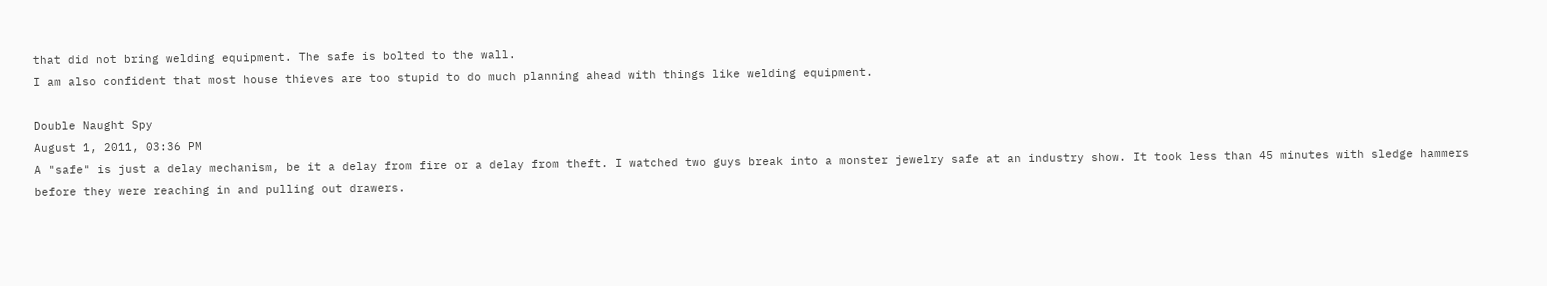that did not bring welding equipment. The safe is bolted to the wall.
I am also confident that most house thieves are too stupid to do much planning ahead with things like welding equipment.

Double Naught Spy
August 1, 2011, 03:36 PM
A "safe" is just a delay mechanism, be it a delay from fire or a delay from theft. I watched two guys break into a monster jewelry safe at an industry show. It took less than 45 minutes with sledge hammers before they were reaching in and pulling out drawers.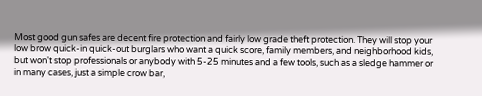Most good gun safes are decent fire protection and fairly low grade theft protection. They will stop your low brow quick-in quick-out burglars who want a quick score, family members, and neighborhood kids, but won't stop professionals or anybody with 5-25 minutes and a few tools, such as a sledge hammer or in many cases, just a simple crow bar,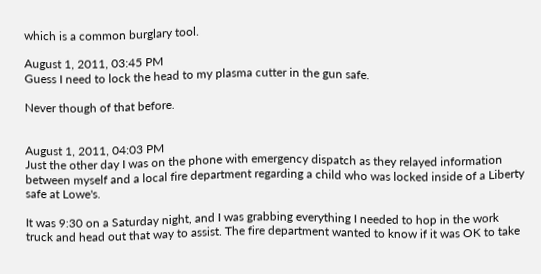which is a common burglary tool.

August 1, 2011, 03:45 PM
Guess I need to lock the head to my plasma cutter in the gun safe.

Never though of that before.


August 1, 2011, 04:03 PM
Just the other day I was on the phone with emergency dispatch as they relayed information between myself and a local fire department regarding a child who was locked inside of a Liberty safe at Lowe's.

It was 9:30 on a Saturday night, and I was grabbing everything I needed to hop in the work truck and head out that way to assist. The fire department wanted to know if it was OK to take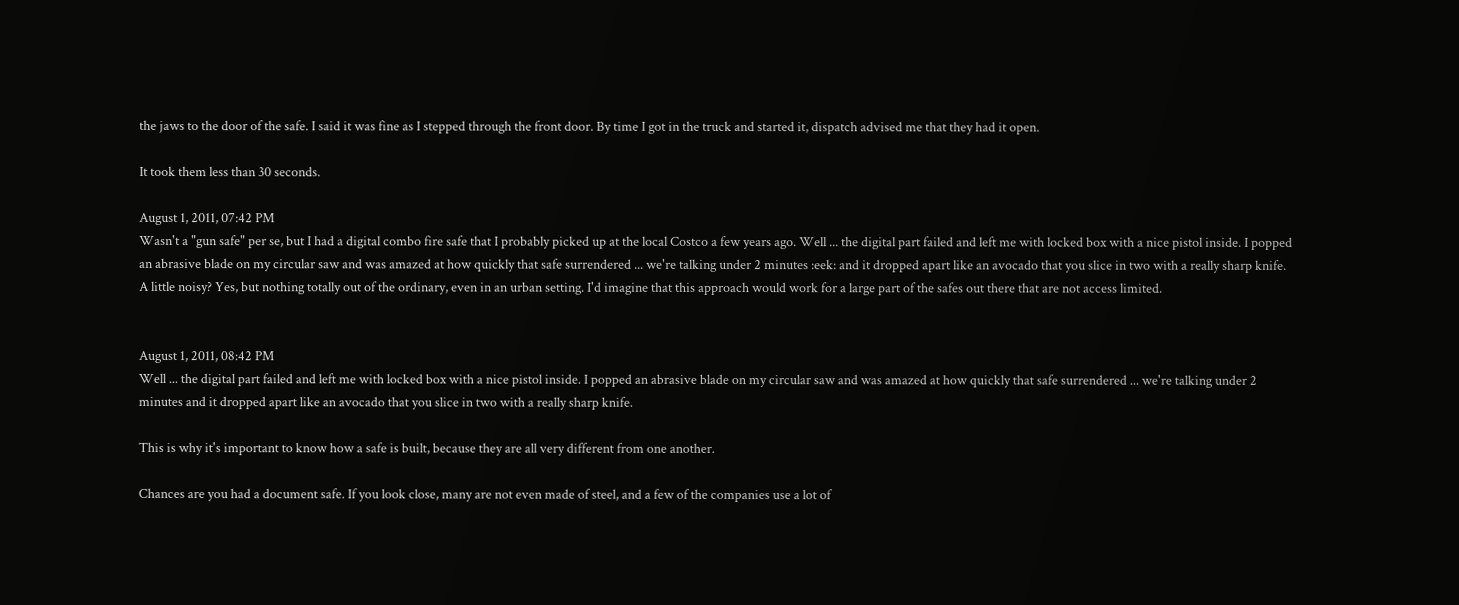the jaws to the door of the safe. I said it was fine as I stepped through the front door. By time I got in the truck and started it, dispatch advised me that they had it open.

It took them less than 30 seconds.

August 1, 2011, 07:42 PM
Wasn't a "gun safe" per se, but I had a digital combo fire safe that I probably picked up at the local Costco a few years ago. Well ... the digital part failed and left me with locked box with a nice pistol inside. I popped an abrasive blade on my circular saw and was amazed at how quickly that safe surrendered ... we're talking under 2 minutes :eek: and it dropped apart like an avocado that you slice in two with a really sharp knife. A little noisy? Yes, but nothing totally out of the ordinary, even in an urban setting. I'd imagine that this approach would work for a large part of the safes out there that are not access limited.


August 1, 2011, 08:42 PM
Well ... the digital part failed and left me with locked box with a nice pistol inside. I popped an abrasive blade on my circular saw and was amazed at how quickly that safe surrendered ... we're talking under 2 minutes and it dropped apart like an avocado that you slice in two with a really sharp knife.

This is why it's important to know how a safe is built, because they are all very different from one another.

Chances are you had a document safe. If you look close, many are not even made of steel, and a few of the companies use a lot of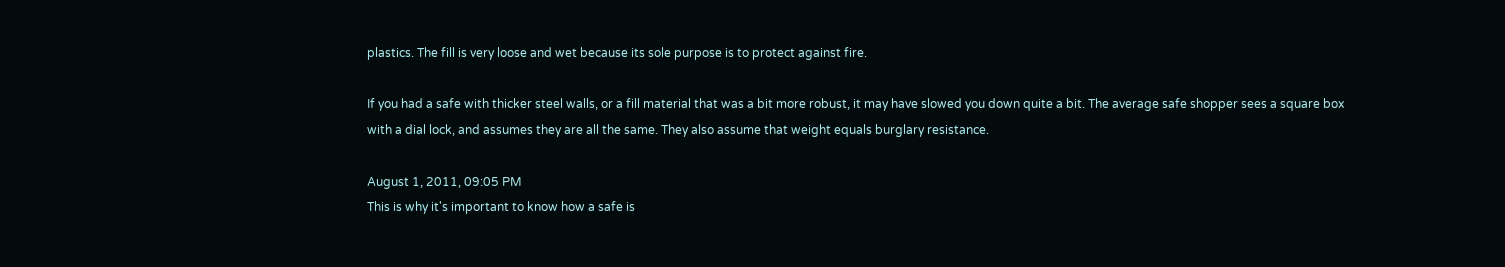plastics. The fill is very loose and wet because its sole purpose is to protect against fire.

If you had a safe with thicker steel walls, or a fill material that was a bit more robust, it may have slowed you down quite a bit. The average safe shopper sees a square box with a dial lock, and assumes they are all the same. They also assume that weight equals burglary resistance.

August 1, 2011, 09:05 PM
This is why it's important to know how a safe is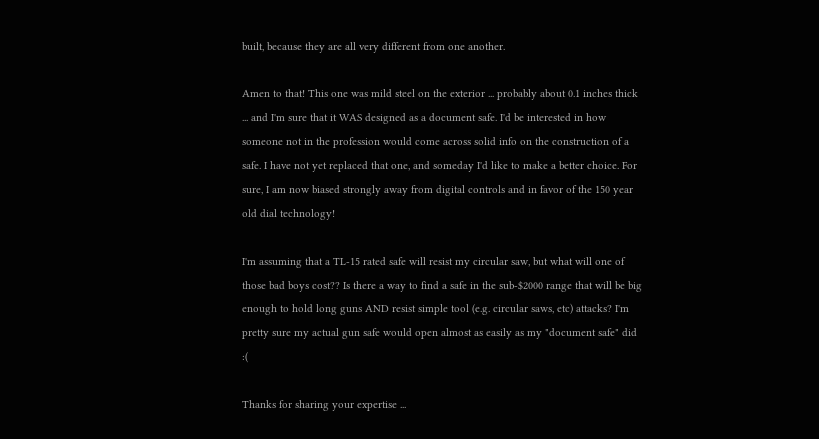built, because they are all very different from one another.

Amen to that! This one was mild steel on the exterior ... probably about 0.1 inches thick ... and I'm sure that it WAS designed as a document safe. I'd be interested in how someone not in the profession would come across solid info on the construction of a safe. I have not yet replaced that one, and someday I'd like to make a better choice. For sure, I am now biased strongly away from digital controls and in favor of the 150 year old dial technology!

I'm assuming that a TL-15 rated safe will resist my circular saw, but what will one of those bad boys cost?? Is there a way to find a safe in the sub-$2000 range that will be big enough to hold long guns AND resist simple tool (e.g. circular saws, etc) attacks? I'm pretty sure my actual gun safe would open almost as easily as my "document safe" did :(

Thanks for sharing your expertise ...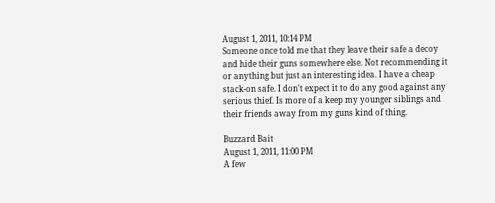August 1, 2011, 10:14 PM
Someone once told me that they leave their safe a decoy and hide their guns somewhere else. Not recommending it or anything but just an interesting idea. I have a cheap stack-on safe. I don't expect it to do any good against any serious thief. Is more of a keep my younger siblings and their friends away from my guns kind of thing.

Buzzard Bait
August 1, 2011, 11:00 PM
A few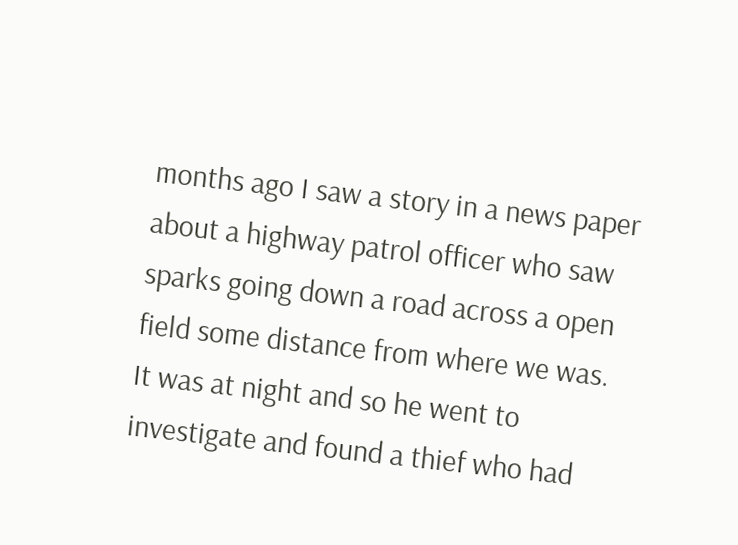months ago I saw a story in a news paper about a highway patrol officer who saw sparks going down a road across a open field some distance from where we was. It was at night and so he went to investigate and found a thief who had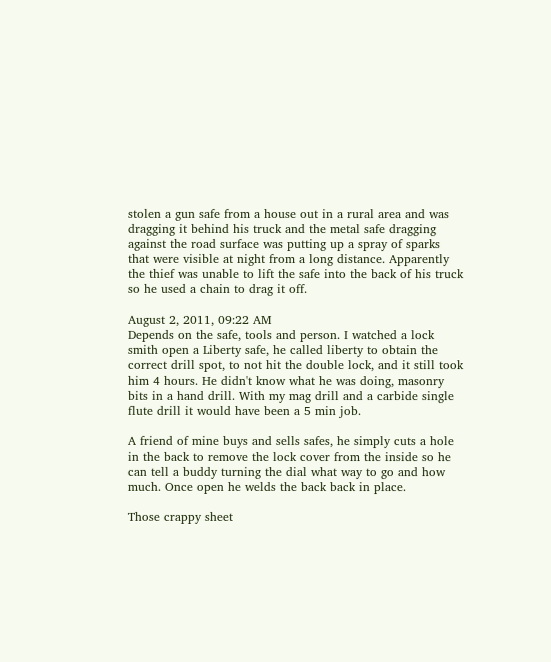stolen a gun safe from a house out in a rural area and was dragging it behind his truck and the metal safe dragging against the road surface was putting up a spray of sparks that were visible at night from a long distance. Apparently the thief was unable to lift the safe into the back of his truck so he used a chain to drag it off.

August 2, 2011, 09:22 AM
Depends on the safe, tools and person. I watched a lock smith open a Liberty safe, he called liberty to obtain the correct drill spot, to not hit the double lock, and it still took him 4 hours. He didn't know what he was doing, masonry bits in a hand drill. With my mag drill and a carbide single flute drill it would have been a 5 min job.

A friend of mine buys and sells safes, he simply cuts a hole in the back to remove the lock cover from the inside so he can tell a buddy turning the dial what way to go and how much. Once open he welds the back back in place.

Those crappy sheet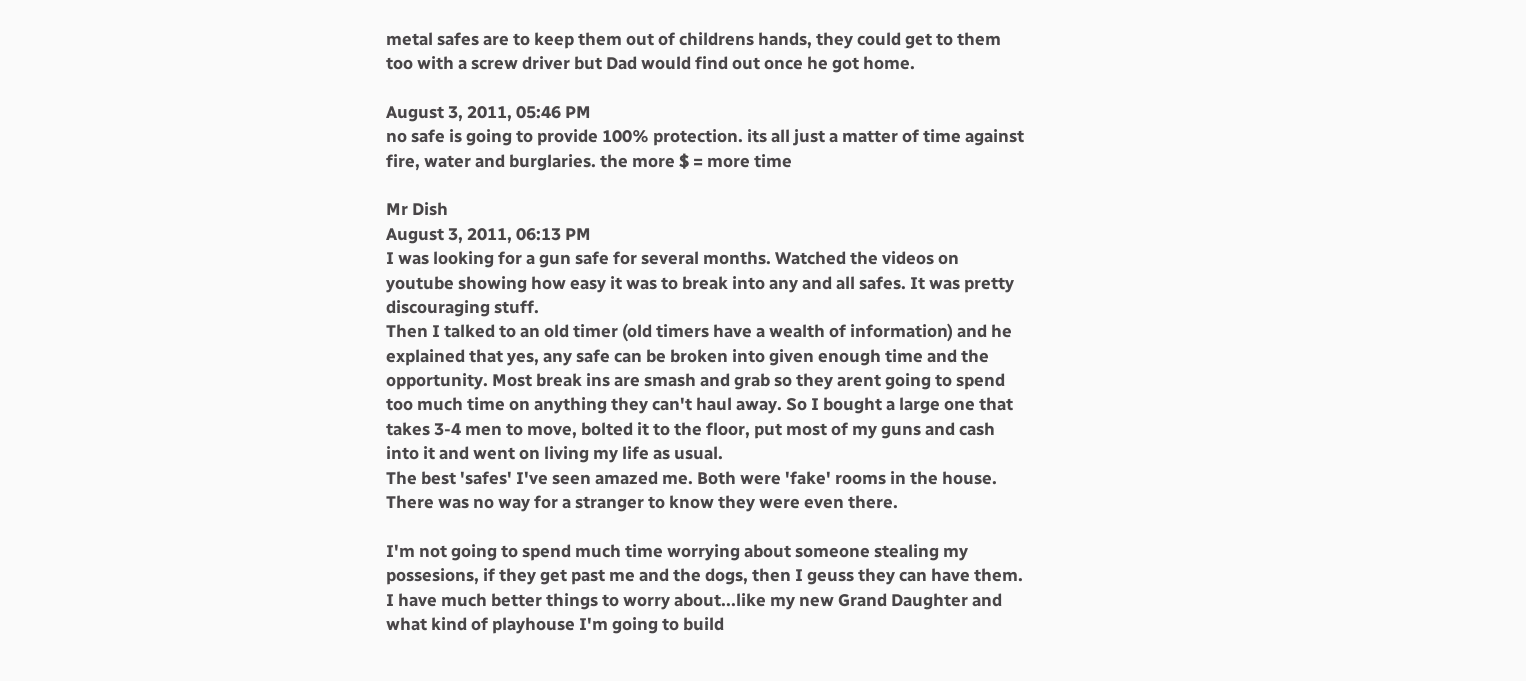metal safes are to keep them out of childrens hands, they could get to them too with a screw driver but Dad would find out once he got home.

August 3, 2011, 05:46 PM
no safe is going to provide 100% protection. its all just a matter of time against fire, water and burglaries. the more $ = more time

Mr Dish
August 3, 2011, 06:13 PM
I was looking for a gun safe for several months. Watched the videos on youtube showing how easy it was to break into any and all safes. It was pretty discouraging stuff.
Then I talked to an old timer (old timers have a wealth of information) and he explained that yes, any safe can be broken into given enough time and the opportunity. Most break ins are smash and grab so they arent going to spend too much time on anything they can't haul away. So I bought a large one that takes 3-4 men to move, bolted it to the floor, put most of my guns and cash into it and went on living my life as usual.
The best 'safes' I've seen amazed me. Both were 'fake' rooms in the house. There was no way for a stranger to know they were even there.

I'm not going to spend much time worrying about someone stealing my possesions, if they get past me and the dogs, then I geuss they can have them. I have much better things to worry about...like my new Grand Daughter and what kind of playhouse I'm going to build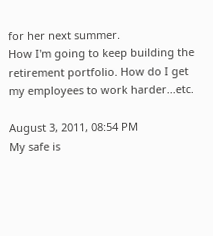for her next summer.
How I'm going to keep building the retirement portfolio. How do I get my employees to work harder...etc.

August 3, 2011, 08:54 PM
My safe is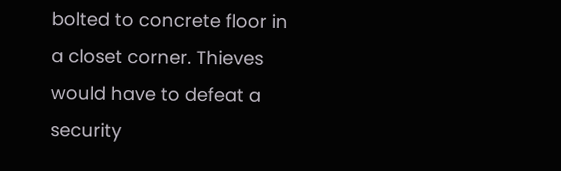bolted to concrete floor in a closet corner. Thieves would have to defeat a security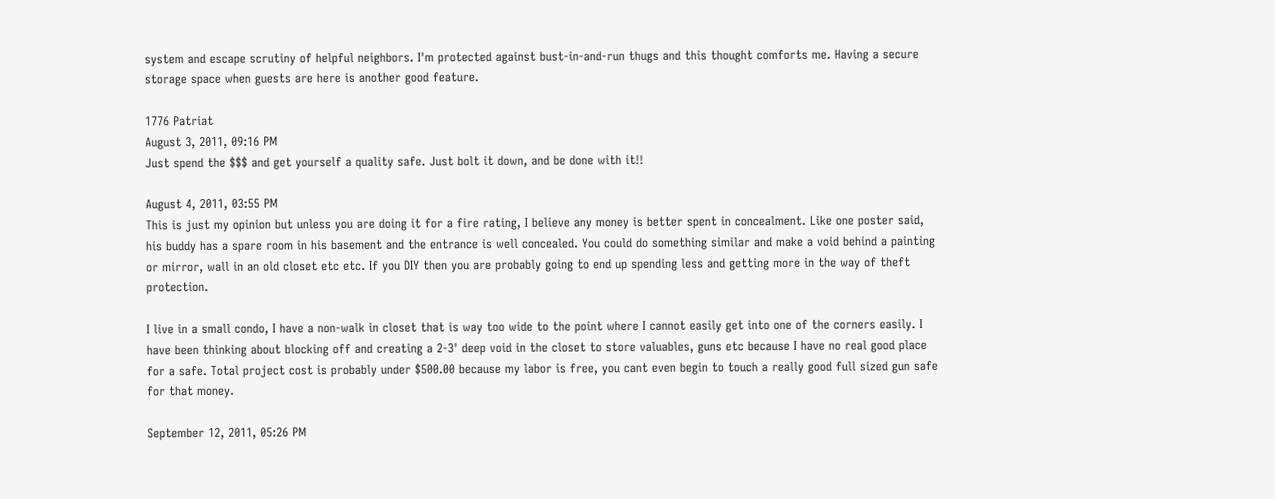system and escape scrutiny of helpful neighbors. I'm protected against bust-in-and-run thugs and this thought comforts me. Having a secure storage space when guests are here is another good feature.

1776 Patriat
August 3, 2011, 09:16 PM
Just spend the $$$ and get yourself a quality safe. Just bolt it down, and be done with it!!

August 4, 2011, 03:55 PM
This is just my opinion but unless you are doing it for a fire rating, I believe any money is better spent in concealment. Like one poster said, his buddy has a spare room in his basement and the entrance is well concealed. You could do something similar and make a void behind a painting or mirror, wall in an old closet etc etc. If you DIY then you are probably going to end up spending less and getting more in the way of theft protection.

I live in a small condo, I have a non-walk in closet that is way too wide to the point where I cannot easily get into one of the corners easily. I have been thinking about blocking off and creating a 2-3' deep void in the closet to store valuables, guns etc because I have no real good place for a safe. Total project cost is probably under $500.00 because my labor is free, you cant even begin to touch a really good full sized gun safe for that money.

September 12, 2011, 05:26 PM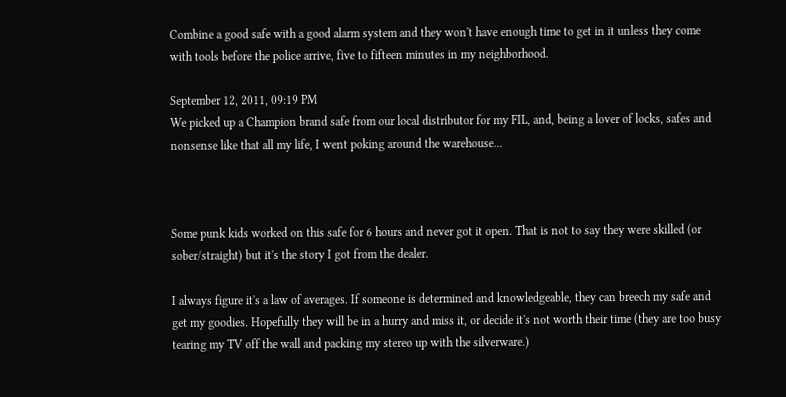Combine a good safe with a good alarm system and they won't have enough time to get in it unless they come with tools before the police arrive, five to fifteen minutes in my neighborhood.

September 12, 2011, 09:19 PM
We picked up a Champion brand safe from our local distributor for my FIL, and, being a lover of locks, safes and nonsense like that all my life, I went poking around the warehouse...



Some punk kids worked on this safe for 6 hours and never got it open. That is not to say they were skilled (or sober/straight) but it's the story I got from the dealer.

I always figure it's a law of averages. If someone is determined and knowledgeable, they can breech my safe and get my goodies. Hopefully they will be in a hurry and miss it, or decide it's not worth their time (they are too busy tearing my TV off the wall and packing my stereo up with the silverware.)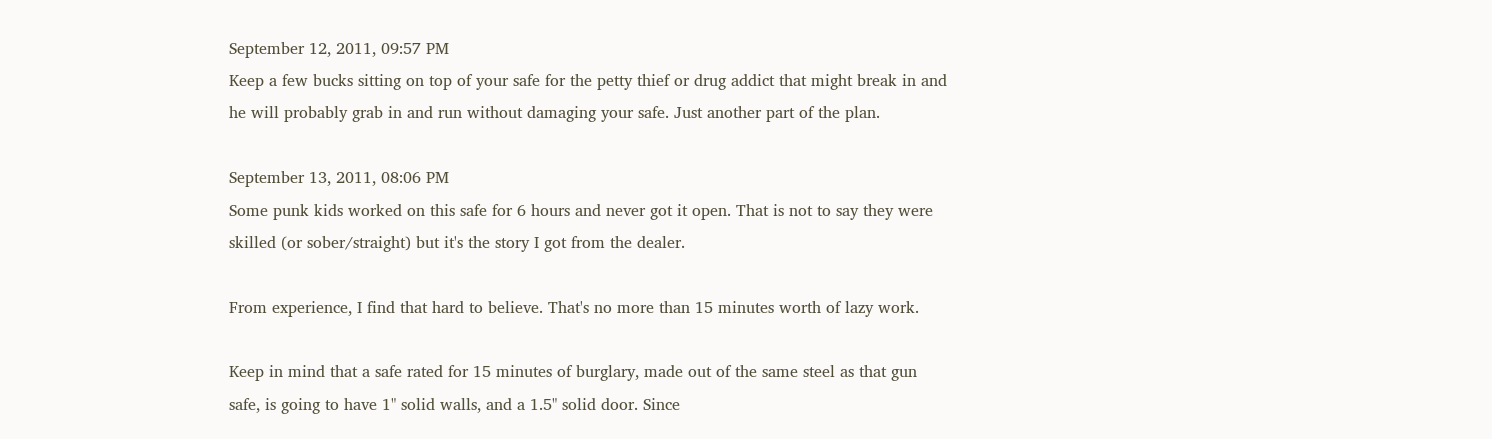September 12, 2011, 09:57 PM
Keep a few bucks sitting on top of your safe for the petty thief or drug addict that might break in and he will probably grab in and run without damaging your safe. Just another part of the plan.

September 13, 2011, 08:06 PM
Some punk kids worked on this safe for 6 hours and never got it open. That is not to say they were skilled (or sober/straight) but it's the story I got from the dealer.

From experience, I find that hard to believe. That's no more than 15 minutes worth of lazy work.

Keep in mind that a safe rated for 15 minutes of burglary, made out of the same steel as that gun safe, is going to have 1" solid walls, and a 1.5" solid door. Since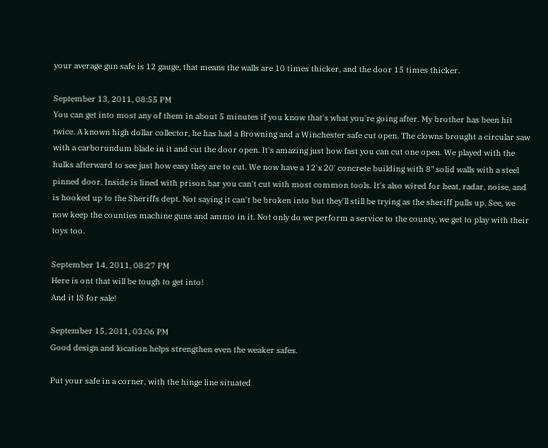your average gun safe is 12 gauge, that means the walls are 10 times thicker, and the door 15 times thicker.

September 13, 2011, 08:55 PM
You can get into most any of them in about 5 minutes if you know that's what you're going after. My brother has been hit twice. A known high dollar collector, he has had a Browning and a Winchester safe cut open. The clowns brought a circular saw with a carborundum blade in it and cut the door open. It's amazing just how fast you can cut one open. We played with the hulks afterward to see just how easy they are to cut. We now have a 12'x 20' concrete building with 8" solid walls with a steel pinned door. Inside is lined with prison bar you can't cut with most common tools. It's also wired for heat, radar, noise, and is hooked up to the Sheriffs dept. Not saying it can't be broken into but they'll still be trying as the sheriff pulls up. See, we now keep the counties machine guns and ammo in it. Not only do we perform a service to the county, we get to play with their toys too.

September 14, 2011, 08:27 PM
Here is ont that will be tough to get into!
And it IS for sale!

September 15, 2011, 03:06 PM
Good design and location helps strengthen even the weaker safes.

Put your safe in a corner, with the hinge line situated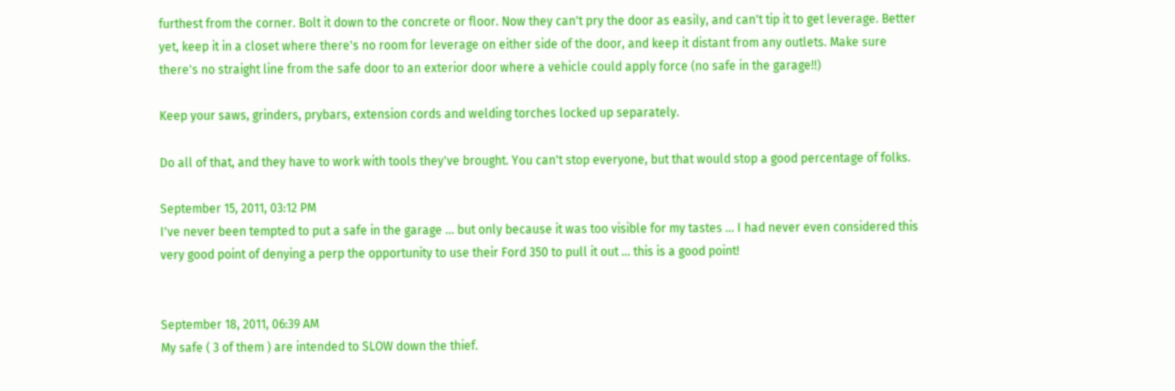furthest from the corner. Bolt it down to the concrete or floor. Now they can't pry the door as easily, and can't tip it to get leverage. Better yet, keep it in a closet where there's no room for leverage on either side of the door, and keep it distant from any outlets. Make sure there's no straight line from the safe door to an exterior door where a vehicle could apply force (no safe in the garage!!)

Keep your saws, grinders, prybars, extension cords and welding torches locked up separately.

Do all of that, and they have to work with tools they've brought. You can't stop everyone, but that would stop a good percentage of folks.

September 15, 2011, 03:12 PM
I've never been tempted to put a safe in the garage ... but only because it was too visible for my tastes ... I had never even considered this very good point of denying a perp the opportunity to use their Ford 350 to pull it out ... this is a good point!


September 18, 2011, 06:39 AM
My safe ( 3 of them ) are intended to SLOW down the thief.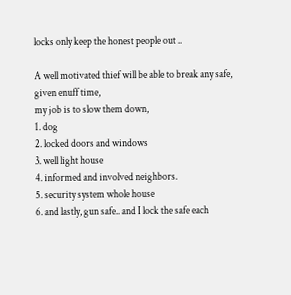locks only keep the honest people out ..

A well motivated thief will be able to break any safe, given enuff time,
my job is to slow them down,
1. dog
2. locked doors and windows
3. well light house
4. informed and involved neighbors.
5. security system whole house
6. and lastly, gun safe.. and I lock the safe each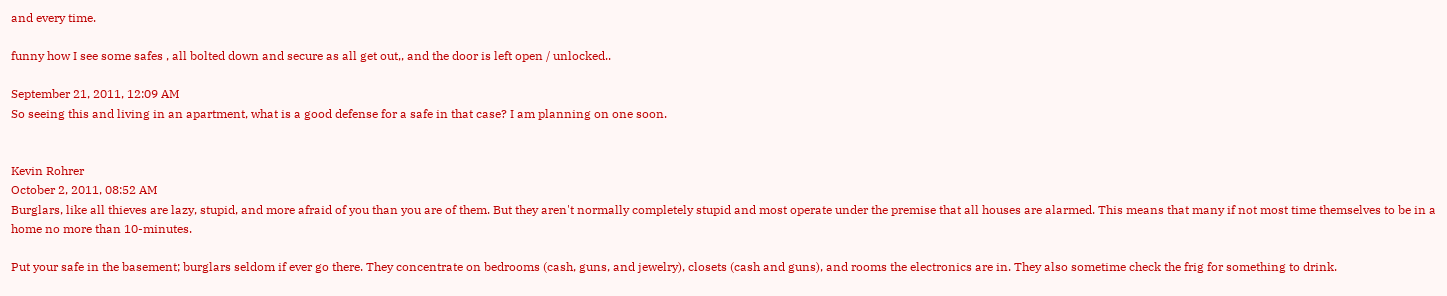and every time.

funny how I see some safes , all bolted down and secure as all get out,, and the door is left open / unlocked..

September 21, 2011, 12:09 AM
So seeing this and living in an apartment, what is a good defense for a safe in that case? I am planning on one soon.


Kevin Rohrer
October 2, 2011, 08:52 AM
Burglars, like all thieves are lazy, stupid, and more afraid of you than you are of them. But they aren't normally completely stupid and most operate under the premise that all houses are alarmed. This means that many if not most time themselves to be in a home no more than 10-minutes.

Put your safe in the basement; burglars seldom if ever go there. They concentrate on bedrooms (cash, guns, and jewelry), closets (cash and guns), and rooms the electronics are in. They also sometime check the frig for something to drink.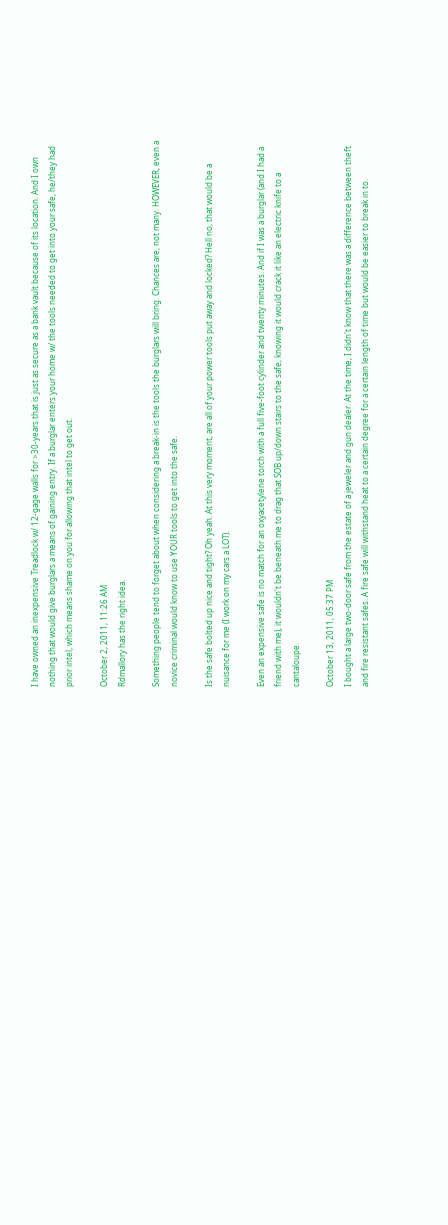I have owned an inexpensive Treadlock w/ 12-gage walls for >30-years that is just as secure as a bank vault because of its location. And I own nothing that would give burglars a means of gaining entry. If a burglar enters your home w/ the tools needed to get into your safe, he/they had prior intel, which means shame on you for allowing that intel to get out.

October 2, 2011, 11:26 AM
Rdmallory has the right idea.

Something people tend to forget about when considering a break-in is the tools the burglars will bring. Chances are, not many. HOWEVER, even a novice criminal would know to use YOUR tools to get into the safe.

Is the safe bolted up nice and tight? Oh yeah. At this very moment, are all of your power tools put away and locked? Hell no, that would be a nuisance for me (I work on my cars a LOT).

Even an expensive safe is no match for an oxyacetylene torch with a full five-foot cylinder and twenty minutes. And if I was a burglar (and I had a friend with me), it wouldn't be beneath me to drag that SOB up/down stairs to the safe, knowing it would crack it like an electric knife to a cantaloupe.

October 13, 2011, 05:37 PM
I bought a large two-door safe from the estate of a jeweler and gun dealer. At the time, I didn't know that there was a difference between theft and fire resistant safes. A fire safe will withstand heat to a certain degree for a certain length of time but would be easier to break in to.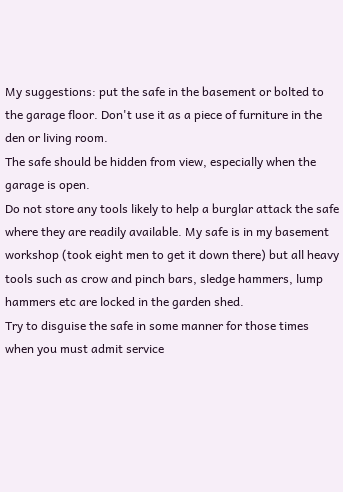My suggestions: put the safe in the basement or bolted to the garage floor. Don't use it as a piece of furniture in the den or living room.
The safe should be hidden from view, especially when the garage is open.
Do not store any tools likely to help a burglar attack the safe where they are readily available. My safe is in my basement workshop (took eight men to get it down there) but all heavy tools such as crow and pinch bars, sledge hammers, lump hammers etc are locked in the garden shed.
Try to disguise the safe in some manner for those times when you must admit service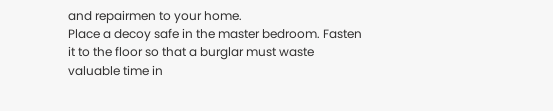and repairmen to your home.
Place a decoy safe in the master bedroom. Fasten it to the floor so that a burglar must waste valuable time in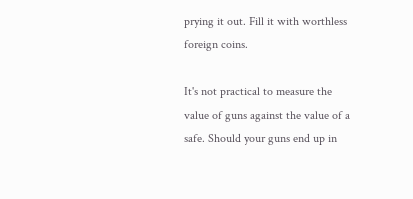prying it out. Fill it with worthless foreign coins.

It's not practical to measure the value of guns against the value of a safe. Should your guns end up in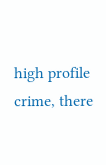high profile crime, there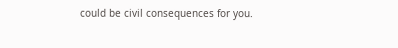could be civil consequences for you.